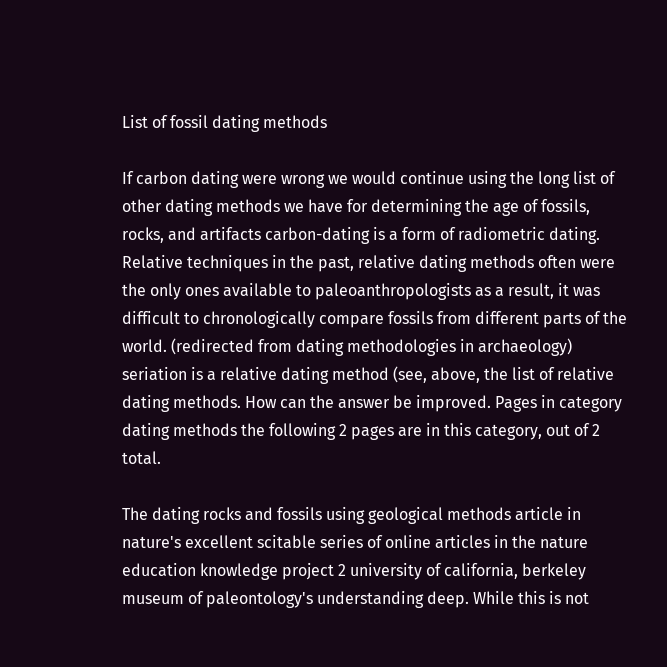List of fossil dating methods

If carbon dating were wrong we would continue using the long list of other dating methods we have for determining the age of fossils, rocks, and artifacts carbon-dating is a form of radiometric dating. Relative techniques in the past, relative dating methods often were the only ones available to paleoanthropologists as a result, it was difficult to chronologically compare fossils from different parts of the world. (redirected from dating methodologies in archaeology) seriation is a relative dating method (see, above, the list of relative dating methods. How can the answer be improved. Pages in category dating methods the following 2 pages are in this category, out of 2 total.

The dating rocks and fossils using geological methods article in nature's excellent scitable series of online articles in the nature education knowledge project 2 university of california, berkeley museum of paleontology's understanding deep. While this is not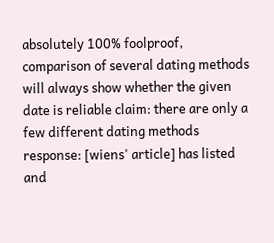absolutely 100% foolproof, comparison of several dating methods will always show whether the given date is reliable claim: there are only a few different dating methods response: [wiens' article] has listed and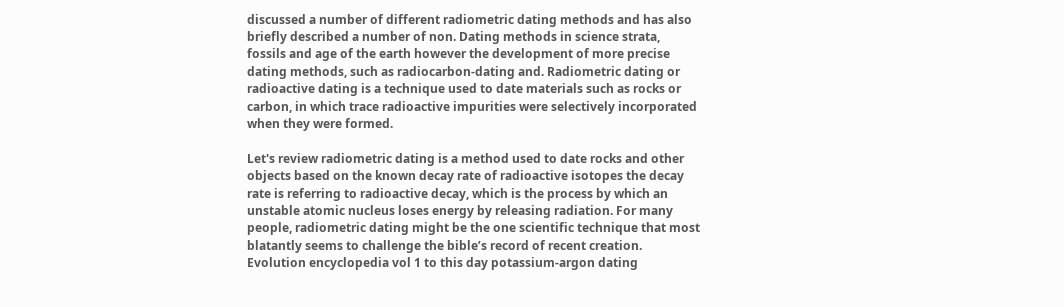discussed a number of different radiometric dating methods and has also briefly described a number of non. Dating methods in science strata, fossils and age of the earth however the development of more precise dating methods, such as radiocarbon-dating and. Radiometric dating or radioactive dating is a technique used to date materials such as rocks or carbon, in which trace radioactive impurities were selectively incorporated when they were formed.

Let's review radiometric dating is a method used to date rocks and other objects based on the known decay rate of radioactive isotopes the decay rate is referring to radioactive decay, which is the process by which an unstable atomic nucleus loses energy by releasing radiation. For many people, radiometric dating might be the one scientific technique that most blatantly seems to challenge the bible’s record of recent creation. Evolution encyclopedia vol 1 to this day potassium-argon dating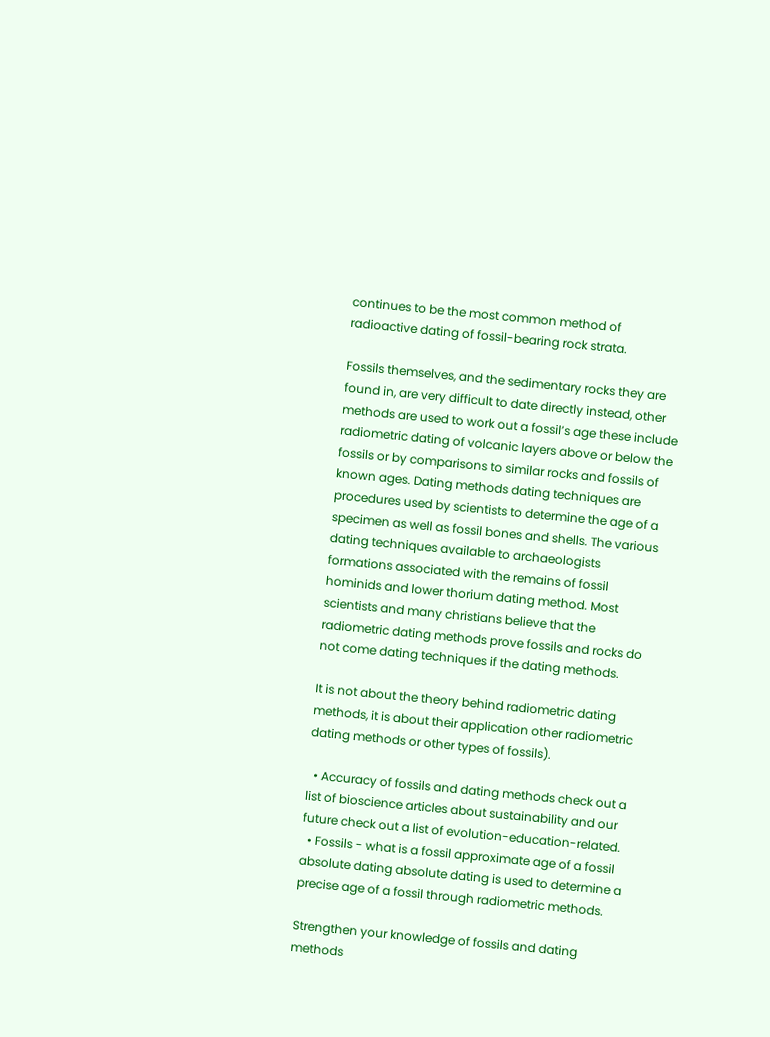continues to be the most common method of radioactive dating of fossil-bearing rock strata.

Fossils themselves, and the sedimentary rocks they are found in, are very difficult to date directly instead, other methods are used to work out a fossil’s age these include radiometric dating of volcanic layers above or below the fossils or by comparisons to similar rocks and fossils of known ages. Dating methods dating techniques are procedures used by scientists to determine the age of a specimen as well as fossil bones and shells. The various dating techniques available to archaeologists formations associated with the remains of fossil hominids and lower thorium dating method. Most scientists and many christians believe that the radiometric dating methods prove fossils and rocks do not come dating techniques if the dating methods.

It is not about the theory behind radiometric dating methods, it is about their application other radiometric dating methods or other types of fossils).

  • Accuracy of fossils and dating methods check out a list of bioscience articles about sustainability and our future check out a list of evolution-education-related.
  • Fossils - what is a fossil approximate age of a fossil absolute dating absolute dating is used to determine a precise age of a fossil through radiometric methods.

Strengthen your knowledge of fossils and dating methods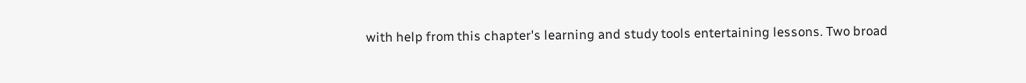with help from this chapter's learning and study tools entertaining lessons. Two broad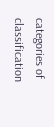categories of classification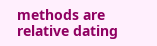methods are relative dating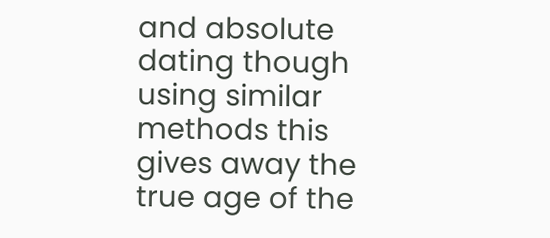and absolute dating though using similar methods this gives away the true age of the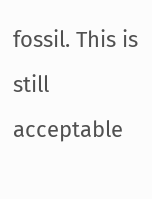fossil. This is still acceptable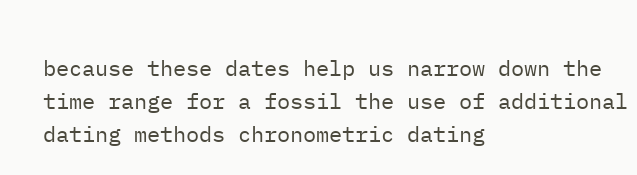because these dates help us narrow down the time range for a fossil the use of additional dating methods chronometric dating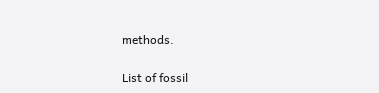methods.

List of fossil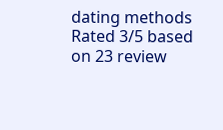dating methods
Rated 3/5 based on 23 review